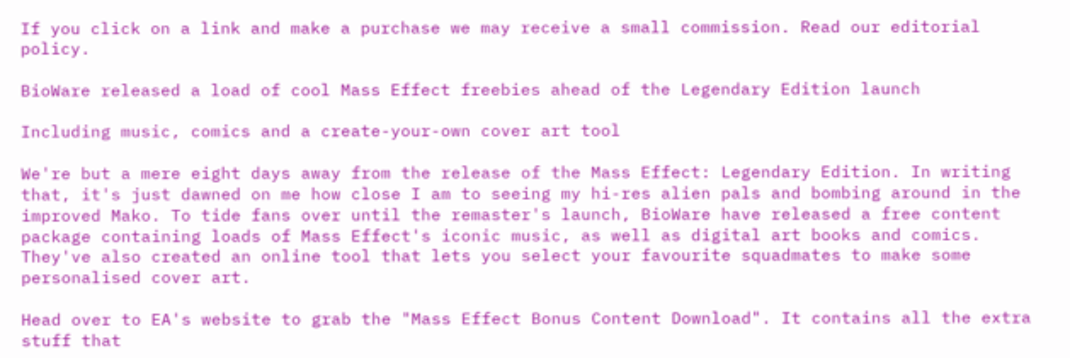If you click on a link and make a purchase we may receive a small commission. Read our editorial policy.

BioWare released a load of cool Mass Effect freebies ahead of the Legendary Edition launch

Including music, comics and a create-your-own cover art tool

We're but a mere eight days away from the release of the Mass Effect: Legendary Edition. In writing that, it's just dawned on me how close I am to seeing my hi-res alien pals and bombing around in the improved Mako. To tide fans over until the remaster's launch, BioWare have released a free content package containing loads of Mass Effect's iconic music, as well as digital art books and comics. They've also created an online tool that lets you select your favourite squadmates to make some personalised cover art.

Head over to EA's website to grab the "Mass Effect Bonus Content Download". It contains all the extra stuff that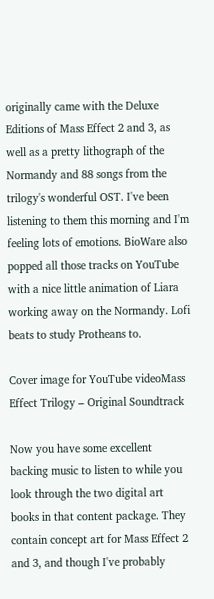originally came with the Deluxe Editions of Mass Effect 2 and 3, as well as a pretty lithograph of the Normandy and 88 songs from the trilogy's wonderful OST. I've been listening to them this morning and I'm feeling lots of emotions. BioWare also popped all those tracks on YouTube with a nice little animation of Liara working away on the Normandy. Lofi beats to study Protheans to.

Cover image for YouTube videoMass Effect Trilogy – Original Soundtrack

Now you have some excellent backing music to listen to while you look through the two digital art books in that content package. They contain concept art for Mass Effect 2 and 3, and though I've probably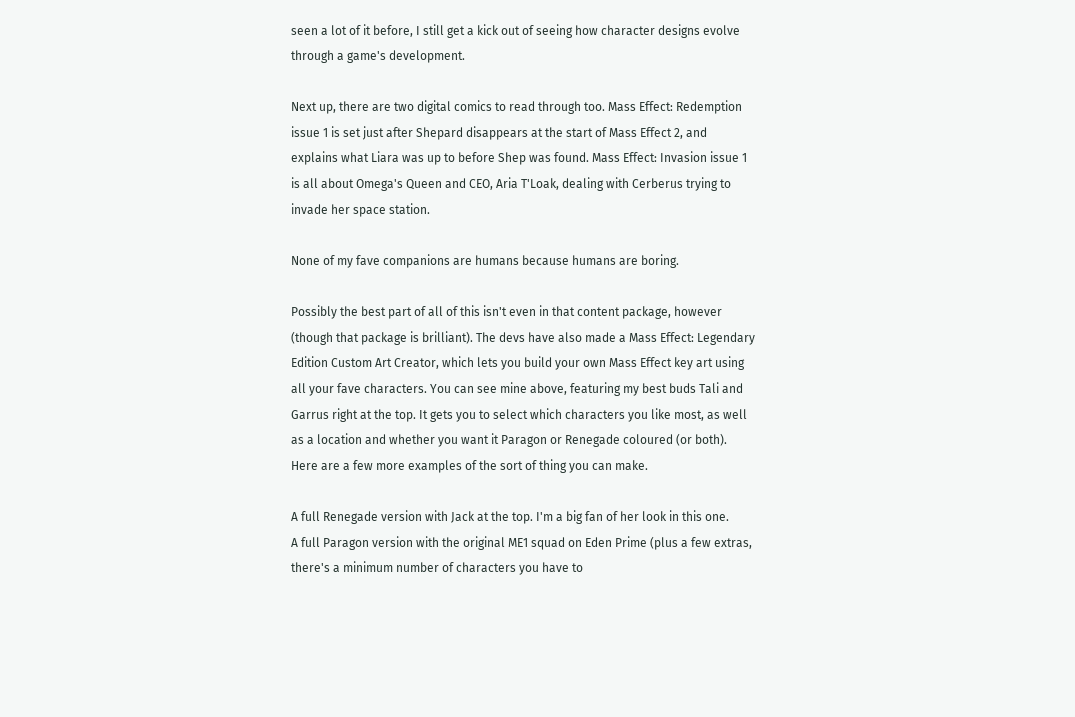seen a lot of it before, I still get a kick out of seeing how character designs evolve through a game's development.

Next up, there are two digital comics to read through too. Mass Effect: Redemption issue 1 is set just after Shepard disappears at the start of Mass Effect 2, and explains what Liara was up to before Shep was found. Mass Effect: Invasion issue 1 is all about Omega's Queen and CEO, Aria T'Loak, dealing with Cerberus trying to invade her space station.

None of my fave companions are humans because humans are boring.

Possibly the best part of all of this isn't even in that content package, however (though that package is brilliant). The devs have also made a Mass Effect: Legendary Edition Custom Art Creator, which lets you build your own Mass Effect key art using all your fave characters. You can see mine above, featuring my best buds Tali and Garrus right at the top. It gets you to select which characters you like most, as well as a location and whether you want it Paragon or Renegade coloured (or both). Here are a few more examples of the sort of thing you can make.

A full Renegade version with Jack at the top. I'm a big fan of her look in this one.
A full Paragon version with the original ME1 squad on Eden Prime (plus a few extras, there's a minimum number of characters you have to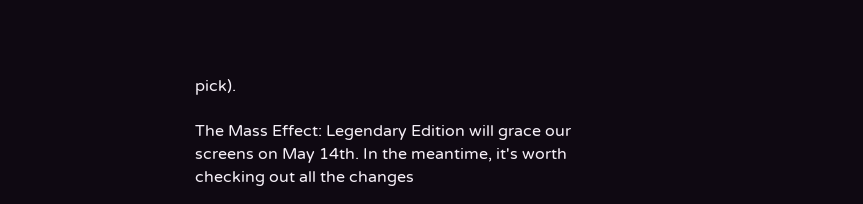pick).

The Mass Effect: Legendary Edition will grace our screens on May 14th. In the meantime, it's worth checking out all the changes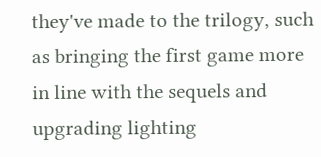they've made to the trilogy, such as bringing the first game more in line with the sequels and upgrading lighting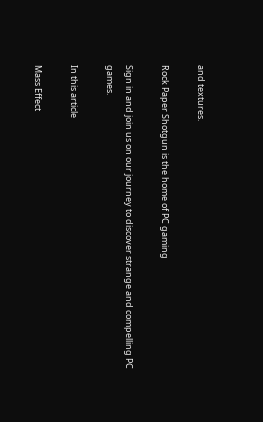and textures.

Rock Paper Shotgun is the home of PC gaming

Sign in and join us on our journey to discover strange and compelling PC games.

In this article

Mass Effect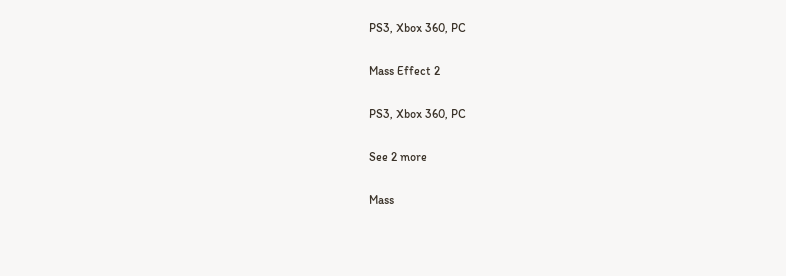PS3, Xbox 360, PC

Mass Effect 2

PS3, Xbox 360, PC

See 2 more

Mass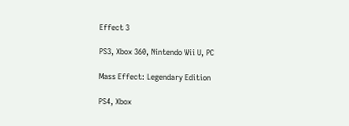Effect 3

PS3, Xbox 360, Nintendo Wii U, PC

Mass Effect: Legendary Edition

PS4, Xbox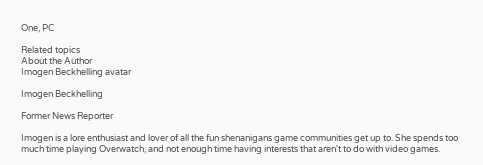One, PC

Related topics
About the Author
Imogen Beckhelling avatar

Imogen Beckhelling

Former News Reporter

Imogen is a lore enthusiast and lover of all the fun shenanigans game communities get up to. She spends too much time playing Overwatch, and not enough time having interests that aren't to do with video games.